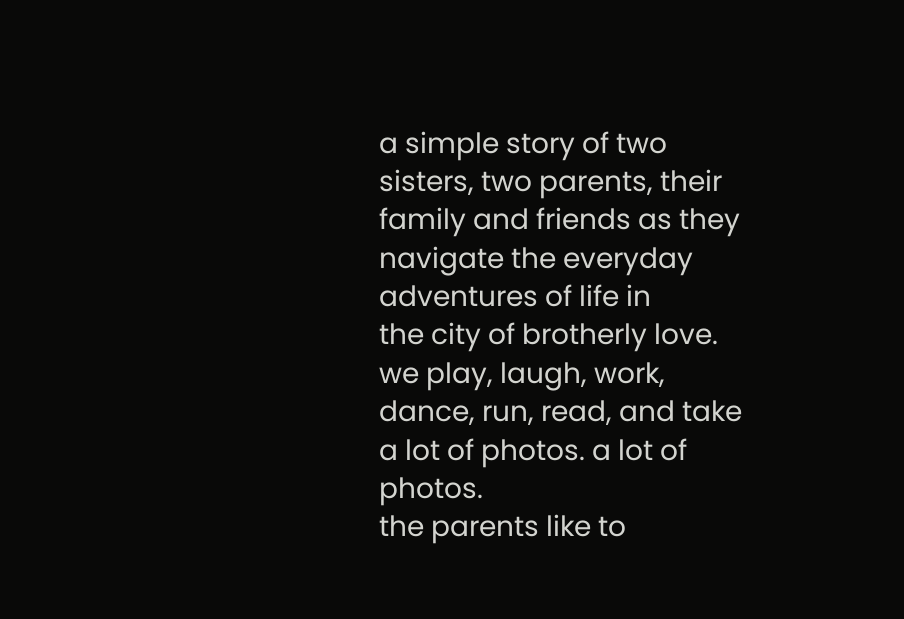a simple story of two sisters, two parents, their family and friends as they navigate the everyday adventures of life in
the city of brotherly love. we play, laugh, work, dance, run, read, and take a lot of photos. a lot of photos.
the parents like to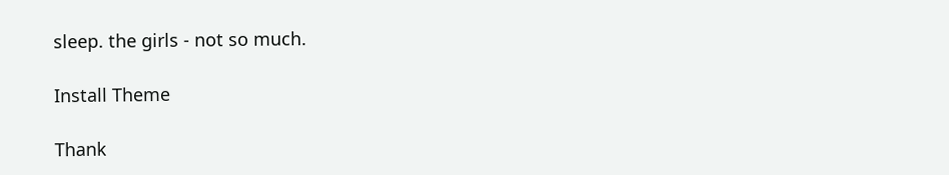sleep. the girls - not so much.

Install Theme

Thank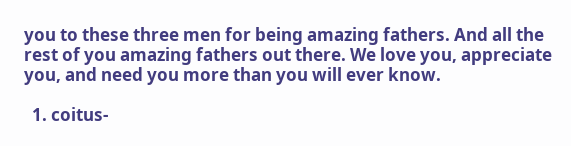you to these three men for being amazing fathers. And all the rest of you amazing fathers out there. We love you, appreciate you, and need you more than you will ever know.

  1. coitus-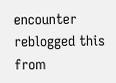encounter reblogged this from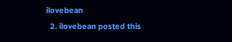ilovebean
  2. ilovebean posted this